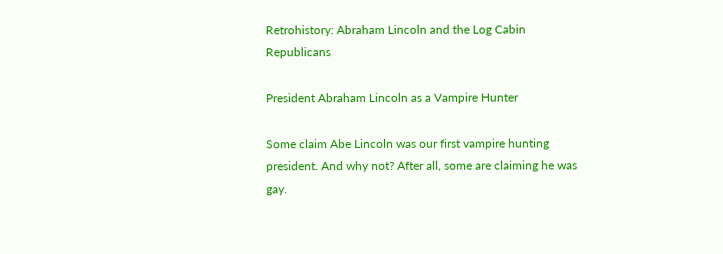Retrohistory: Abraham Lincoln and the Log Cabin Republicans

President Abraham Lincoln as a Vampire Hunter

Some claim Abe Lincoln was our first vampire hunting president. And why not? After all, some are claiming he was gay.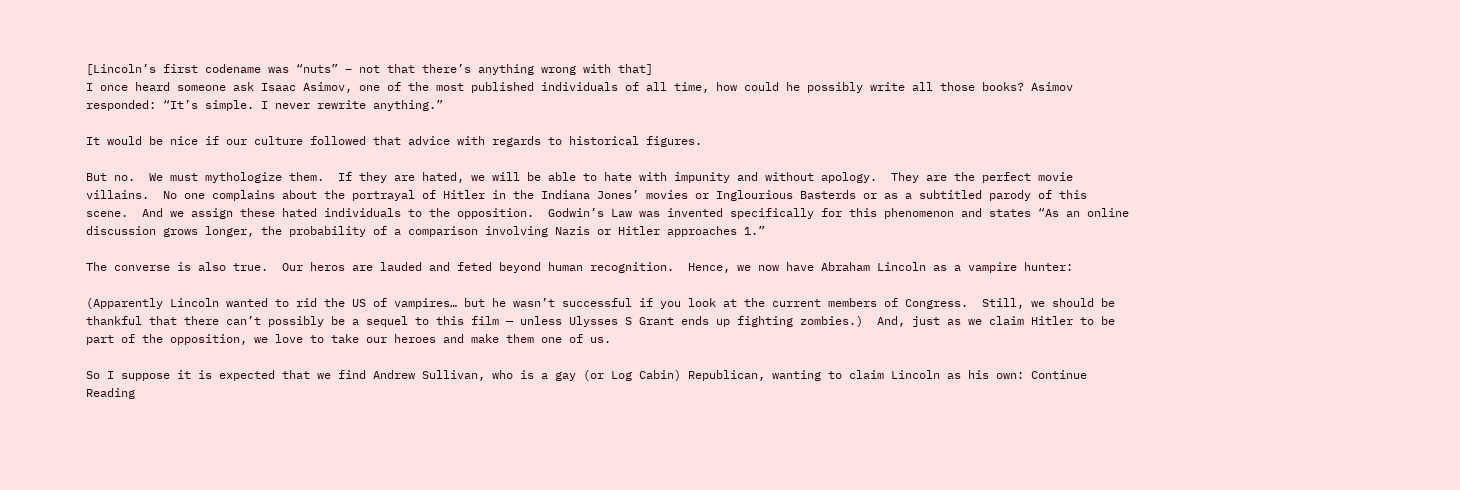[Lincoln’s first codename was “nuts” – not that there’s anything wrong with that]
I once heard someone ask Isaac Asimov, one of the most published individuals of all time, how could he possibly write all those books? Asimov responded: “It’s simple. I never rewrite anything.”

It would be nice if our culture followed that advice with regards to historical figures.

But no.  We must mythologize them.  If they are hated, we will be able to hate with impunity and without apology.  They are the perfect movie villains.  No one complains about the portrayal of Hitler in the Indiana Jones’ movies or Inglourious Basterds or as a subtitled parody of this scene.  And we assign these hated individuals to the opposition.  Godwin’s Law was invented specifically for this phenomenon and states “As an online discussion grows longer, the probability of a comparison involving Nazis or Hitler approaches 1.”

The converse is also true.  Our heros are lauded and feted beyond human recognition.  Hence, we now have Abraham Lincoln as a vampire hunter:

(Apparently Lincoln wanted to rid the US of vampires… but he wasn’t successful if you look at the current members of Congress.  Still, we should be thankful that there can’t possibly be a sequel to this film — unless Ulysses S Grant ends up fighting zombies.)  And, just as we claim Hitler to be part of the opposition, we love to take our heroes and make them one of us.

So I suppose it is expected that we find Andrew Sullivan, who is a gay (or Log Cabin) Republican, wanting to claim Lincoln as his own: Continue Reading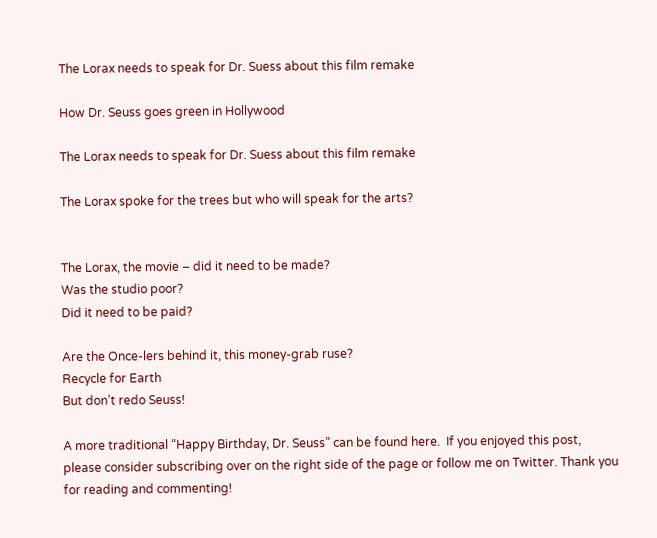The Lorax needs to speak for Dr. Suess about this film remake

How Dr. Seuss goes green in Hollywood

The Lorax needs to speak for Dr. Suess about this film remake

The Lorax spoke for the trees but who will speak for the arts?


The Lorax, the movie – did it need to be made?
Was the studio poor?
Did it need to be paid?

Are the Once-lers behind it, this money-grab ruse?
Recycle for Earth
But don’t redo Seuss!

A more traditional “Happy Birthday, Dr. Seuss” can be found here.  If you enjoyed this post, please consider subscribing over on the right side of the page or follow me on Twitter. Thank you for reading and commenting!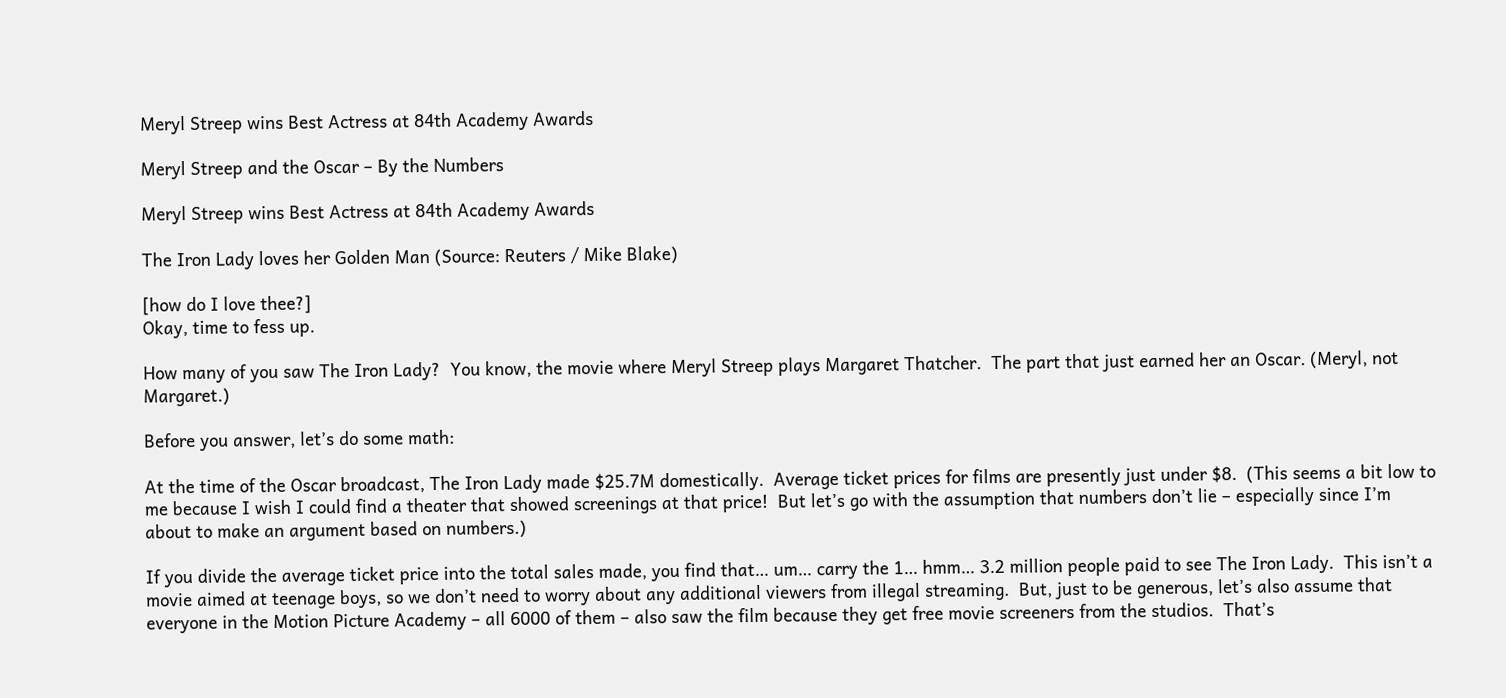Meryl Streep wins Best Actress at 84th Academy Awards

Meryl Streep and the Oscar – By the Numbers

Meryl Streep wins Best Actress at 84th Academy Awards

The Iron Lady loves her Golden Man (Source: Reuters / Mike Blake)

[how do I love thee?]
Okay, time to fess up.

How many of you saw The Iron Lady?  You know, the movie where Meryl Streep plays Margaret Thatcher.  The part that just earned her an Oscar. (Meryl, not Margaret.)

Before you answer, let’s do some math:

At the time of the Oscar broadcast, The Iron Lady made $25.7M domestically.  Average ticket prices for films are presently just under $8.  (This seems a bit low to me because I wish I could find a theater that showed screenings at that price!  But let’s go with the assumption that numbers don’t lie – especially since I’m about to make an argument based on numbers.)

If you divide the average ticket price into the total sales made, you find that… um… carry the 1… hmm… 3.2 million people paid to see The Iron Lady.  This isn’t a movie aimed at teenage boys, so we don’t need to worry about any additional viewers from illegal streaming.  But, just to be generous, let’s also assume that everyone in the Motion Picture Academy – all 6000 of them – also saw the film because they get free movie screeners from the studios.  That’s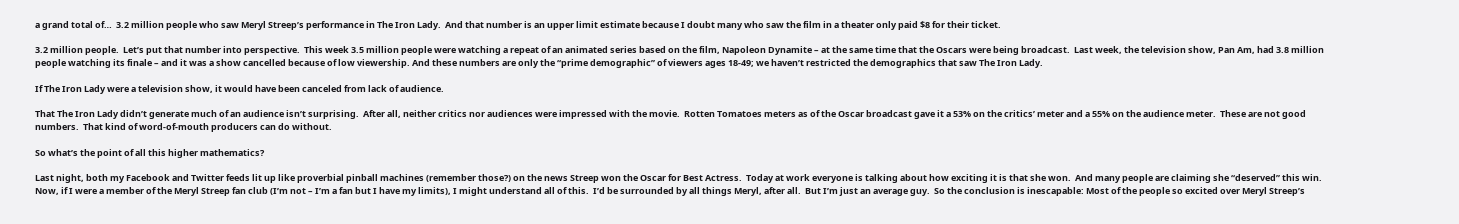a grand total of…  3.2 million people who saw Meryl Streep’s performance in The Iron Lady.  And that number is an upper limit estimate because I doubt many who saw the film in a theater only paid $8 for their ticket.

3.2 million people.  Let’s put that number into perspective.  This week 3.5 million people were watching a repeat of an animated series based on the film, Napoleon Dynamite – at the same time that the Oscars were being broadcast.  Last week, the television show, Pan Am, had 3.8 million people watching its finale – and it was a show cancelled because of low viewership. And these numbers are only the “prime demographic” of viewers ages 18-49; we haven’t restricted the demographics that saw The Iron Lady.

If The Iron Lady were a television show, it would have been canceled from lack of audience.

That The Iron Lady didn’t generate much of an audience isn’t surprising.  After all, neither critics nor audiences were impressed with the movie.  Rotten Tomatoes meters as of the Oscar broadcast gave it a 53% on the critics’ meter and a 55% on the audience meter.  These are not good numbers.  That kind of word-of-mouth producers can do without.

So what’s the point of all this higher mathematics?

Last night, both my Facebook and Twitter feeds lit up like proverbial pinball machines (remember those?) on the news Streep won the Oscar for Best Actress.  Today at work everyone is talking about how exciting it is that she won.  And many people are claiming she “deserved” this win.  Now, if I were a member of the Meryl Streep fan club (I’m not – I’m a fan but I have my limits), I might understand all of this.  I’d be surrounded by all things Meryl, after all.  But I’m just an average guy.  So the conclusion is inescapable: Most of the people so excited over Meryl Streep’s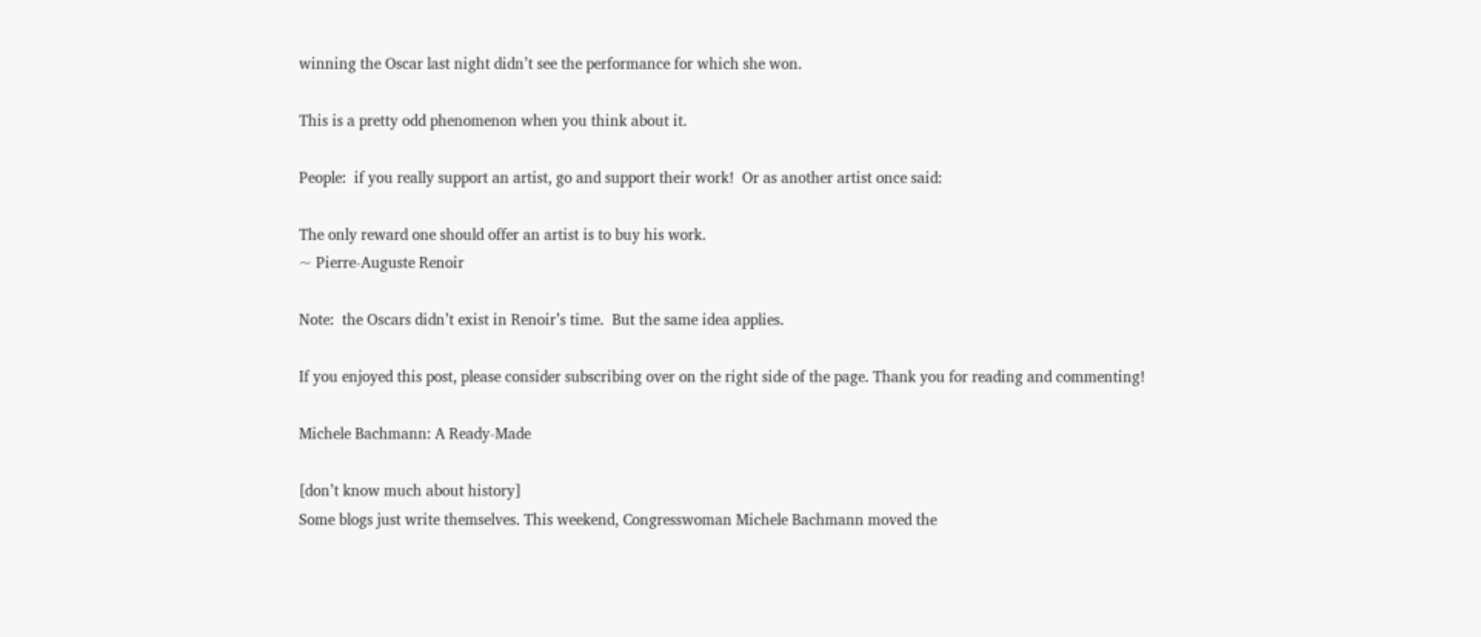winning the Oscar last night didn’t see the performance for which she won.

This is a pretty odd phenomenon when you think about it.

People:  if you really support an artist, go and support their work!  Or as another artist once said:

The only reward one should offer an artist is to buy his work.
~ Pierre-Auguste Renoir

Note:  the Oscars didn’t exist in Renoir’s time.  But the same idea applies.

If you enjoyed this post, please consider subscribing over on the right side of the page. Thank you for reading and commenting!

Michele Bachmann: A Ready-Made

[don’t know much about history]
Some blogs just write themselves. This weekend, Congresswoman Michele Bachmann moved the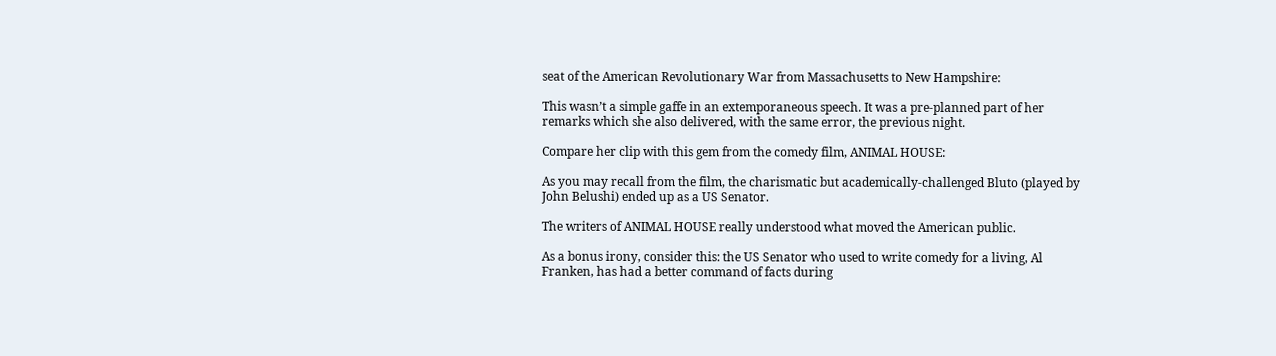seat of the American Revolutionary War from Massachusetts to New Hampshire:

This wasn’t a simple gaffe in an extemporaneous speech. It was a pre-planned part of her remarks which she also delivered, with the same error, the previous night.

Compare her clip with this gem from the comedy film, ANIMAL HOUSE:

As you may recall from the film, the charismatic but academically-challenged Bluto (played by John Belushi) ended up as a US Senator.

The writers of ANIMAL HOUSE really understood what moved the American public.

As a bonus irony, consider this: the US Senator who used to write comedy for a living, Al Franken, has had a better command of facts during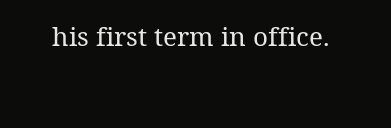his first term in office.